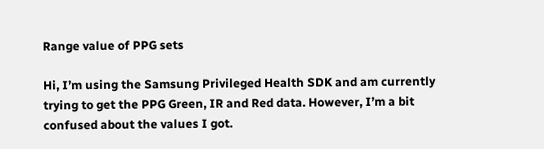Range value of PPG sets

Hi, I’m using the Samsung Privileged Health SDK and am currently trying to get the PPG Green, IR and Red data. However, I’m a bit confused about the values I got.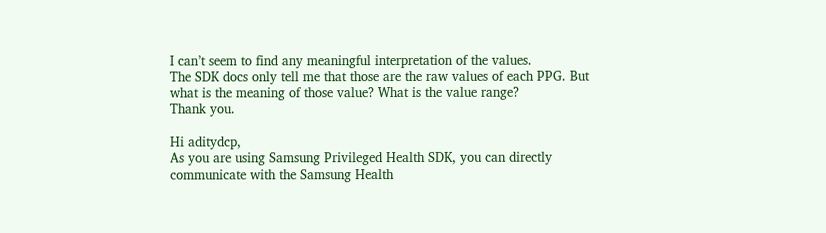I can’t seem to find any meaningful interpretation of the values.
The SDK docs only tell me that those are the raw values of each PPG. But what is the meaning of those value? What is the value range?
Thank you.

Hi aditydcp,
As you are using Samsung Privileged Health SDK, you can directly communicate with the Samsung Health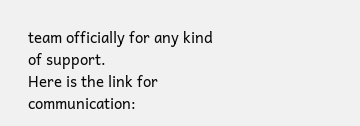team officially for any kind of support.
Here is the link for communication: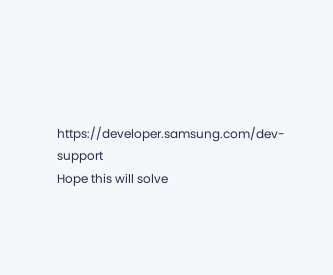https://developer.samsung.com/dev-support
Hope this will solve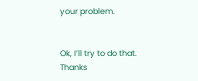your problem.


Ok, I’ll try to do that.
Thanks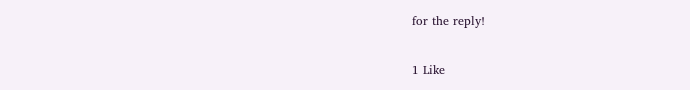for the reply!

1 Like